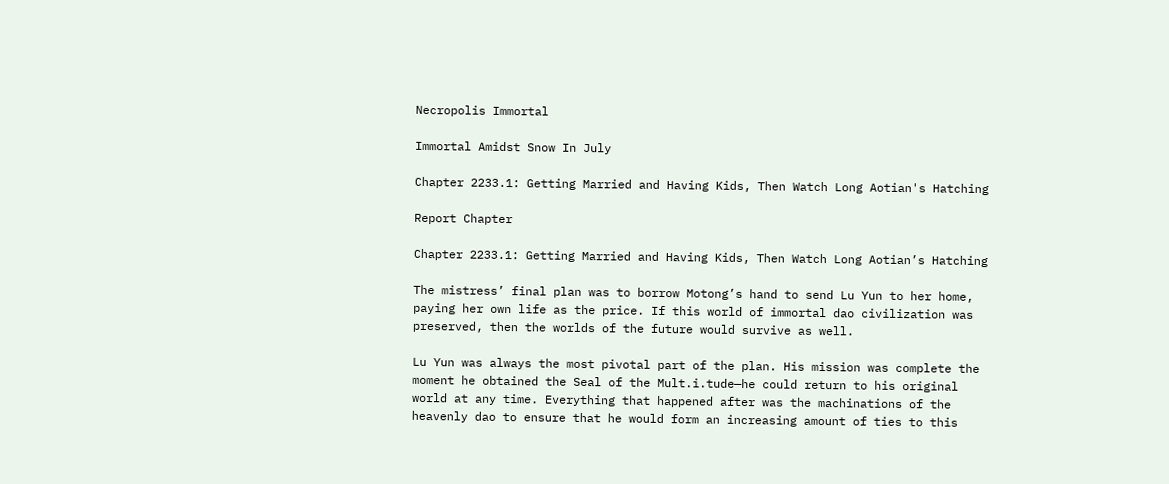Necropolis Immortal

Immortal Amidst Snow In July

Chapter 2233.1: Getting Married and Having Kids, Then Watch Long Aotian's Hatching

Report Chapter

Chapter 2233.1: Getting Married and Having Kids, Then Watch Long Aotian’s Hatching

The mistress’ final plan was to borrow Motong’s hand to send Lu Yun to her home, paying her own life as the price. If this world of immortal dao civilization was preserved, then the worlds of the future would survive as well.

Lu Yun was always the most pivotal part of the plan. His mission was complete the moment he obtained the Seal of the Mult.i.tude—he could return to his original world at any time. Everything that happened after was the machinations of the heavenly dao to ensure that he would form an increasing amount of ties to this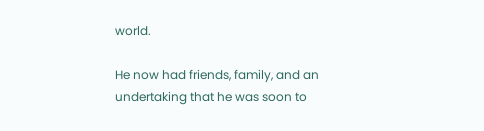world.

He now had friends, family, and an undertaking that he was soon to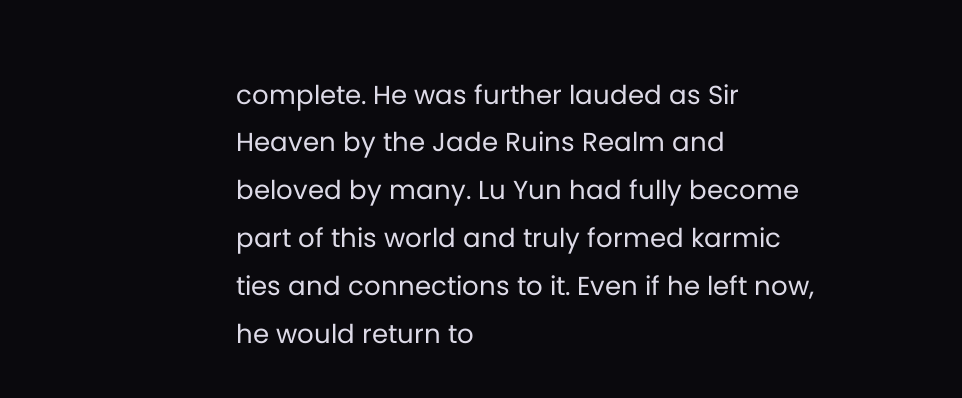complete. He was further lauded as Sir Heaven by the Jade Ruins Realm and beloved by many. Lu Yun had fully become part of this world and truly formed karmic ties and connections to it. Even if he left now, he would return to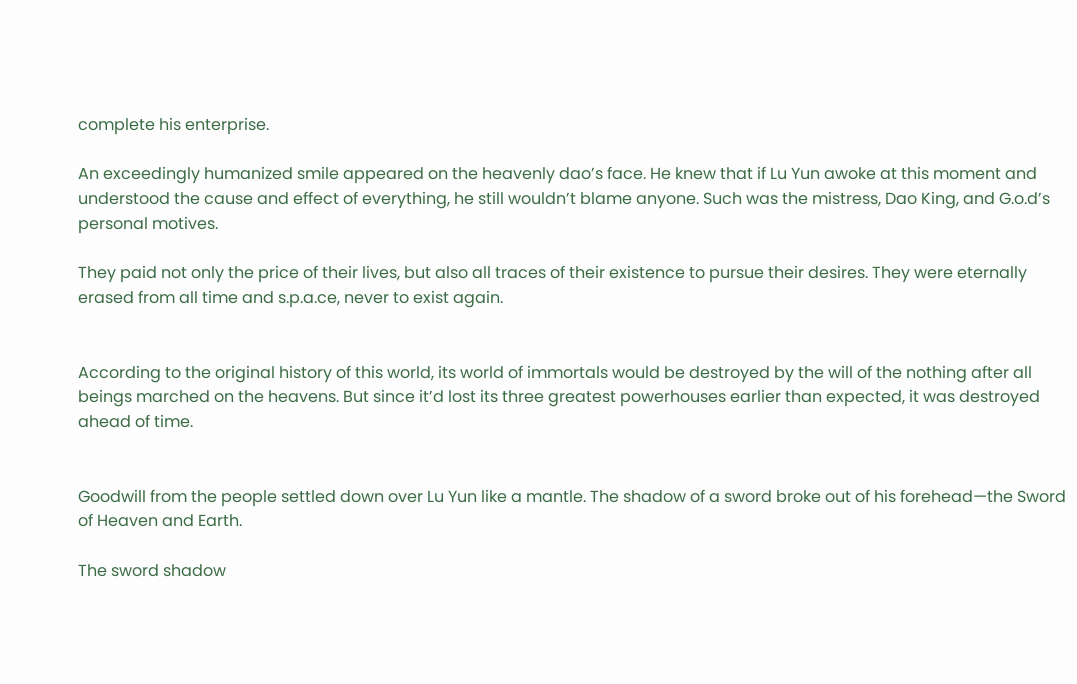complete his enterprise.

An exceedingly humanized smile appeared on the heavenly dao’s face. He knew that if Lu Yun awoke at this moment and understood the cause and effect of everything, he still wouldn’t blame anyone. Such was the mistress, Dao King, and G.o.d’s personal motives.

They paid not only the price of their lives, but also all traces of their existence to pursue their desires. They were eternally erased from all time and s.p.a.ce, never to exist again.


According to the original history of this world, its world of immortals would be destroyed by the will of the nothing after all beings marched on the heavens. But since it’d lost its three greatest powerhouses earlier than expected, it was destroyed ahead of time.


Goodwill from the people settled down over Lu Yun like a mantle. The shadow of a sword broke out of his forehead—the Sword of Heaven and Earth.

The sword shadow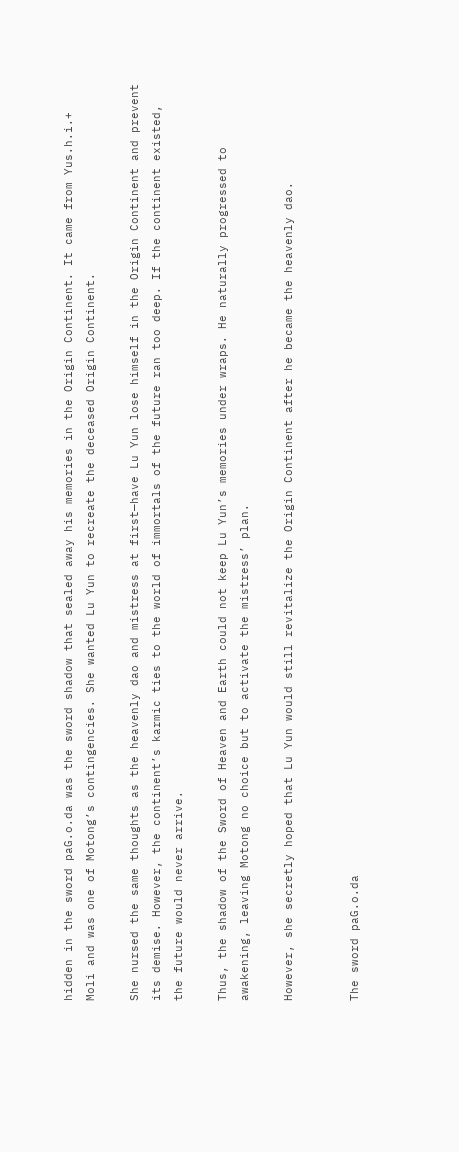hidden in the sword paG.o.da was the sword shadow that sealed away his memories in the Origin Continent. It came from Yus.h.i.+ Moli and was one of Motong’s contingencies. She wanted Lu Yun to recreate the deceased Origin Continent.

She nursed the same thoughts as the heavenly dao and mistress at first—have Lu Yun lose himself in the Origin Continent and prevent its demise. However, the continent’s karmic ties to the world of immortals of the future ran too deep. If the continent existed, the future would never arrive.

Thus, the shadow of the Sword of Heaven and Earth could not keep Lu Yun’s memories under wraps. He naturally progressed to awakening, leaving Motong no choice but to activate the mistress’ plan.

However, she secretly hoped that Lu Yun would still revitalize the Origin Continent after he became the heavenly dao.


The sword paG.o.da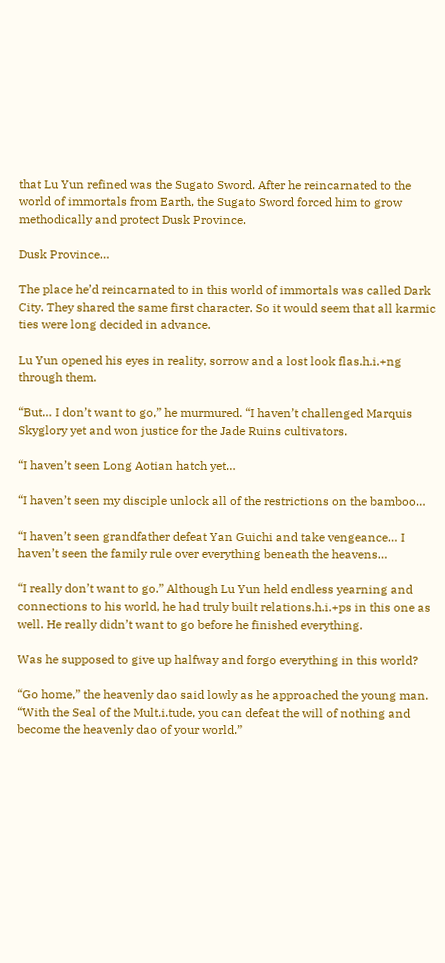that Lu Yun refined was the Sugato Sword. After he reincarnated to the world of immortals from Earth, the Sugato Sword forced him to grow methodically and protect Dusk Province.

Dusk Province…

The place he’d reincarnated to in this world of immortals was called Dark City. They shared the same first character. So it would seem that all karmic ties were long decided in advance.

Lu Yun opened his eyes in reality, sorrow and a lost look flas.h.i.+ng through them.

“But… I don’t want to go,” he murmured. “I haven’t challenged Marquis Skyglory yet and won justice for the Jade Ruins cultivators.

“I haven’t seen Long Aotian hatch yet…

“I haven’t seen my disciple unlock all of the restrictions on the bamboo…

“I haven’t seen grandfather defeat Yan Guichi and take vengeance… I haven’t seen the family rule over everything beneath the heavens…

“I really don’t want to go.” Although Lu Yun held endless yearning and connections to his world, he had truly built relations.h.i.+ps in this one as well. He really didn’t want to go before he finished everything.

Was he supposed to give up halfway and forgo everything in this world?

“Go home,” the heavenly dao said lowly as he approached the young man. “With the Seal of the Mult.i.tude, you can defeat the will of nothing and become the heavenly dao of your world.”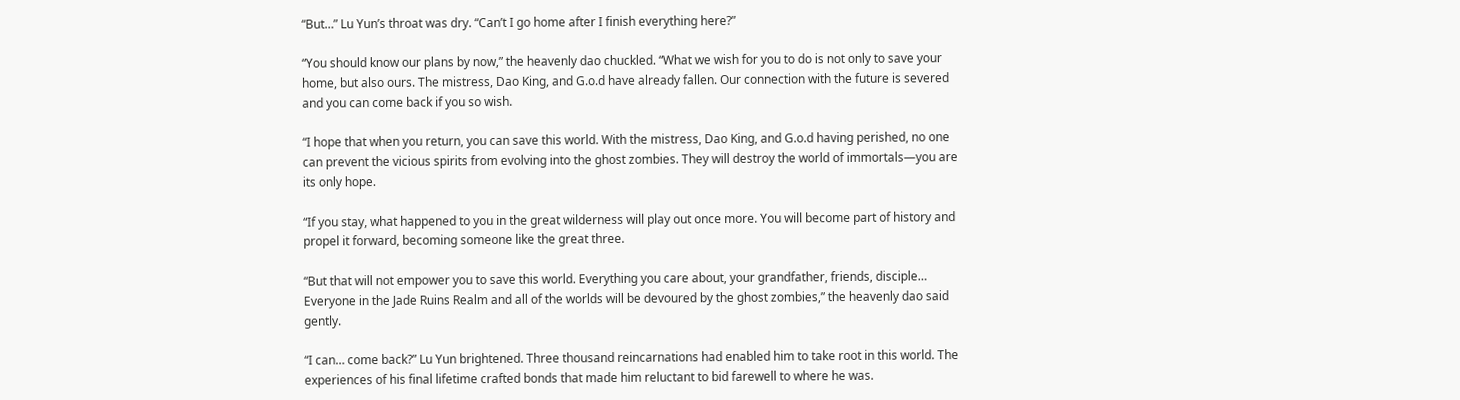“But…” Lu Yun’s throat was dry. “Can’t I go home after I finish everything here?”

“You should know our plans by now,” the heavenly dao chuckled. “What we wish for you to do is not only to save your home, but also ours. The mistress, Dao King, and G.o.d have already fallen. Our connection with the future is severed and you can come back if you so wish.

“I hope that when you return, you can save this world. With the mistress, Dao King, and G.o.d having perished, no one can prevent the vicious spirits from evolving into the ghost zombies. They will destroy the world of immortals—you are its only hope.

“If you stay, what happened to you in the great wilderness will play out once more. You will become part of history and propel it forward, becoming someone like the great three.

“But that will not empower you to save this world. Everything you care about, your grandfather, friends, disciple… Everyone in the Jade Ruins Realm and all of the worlds will be devoured by the ghost zombies,” the heavenly dao said gently.

“I can… come back?” Lu Yun brightened. Three thousand reincarnations had enabled him to take root in this world. The experiences of his final lifetime crafted bonds that made him reluctant to bid farewell to where he was.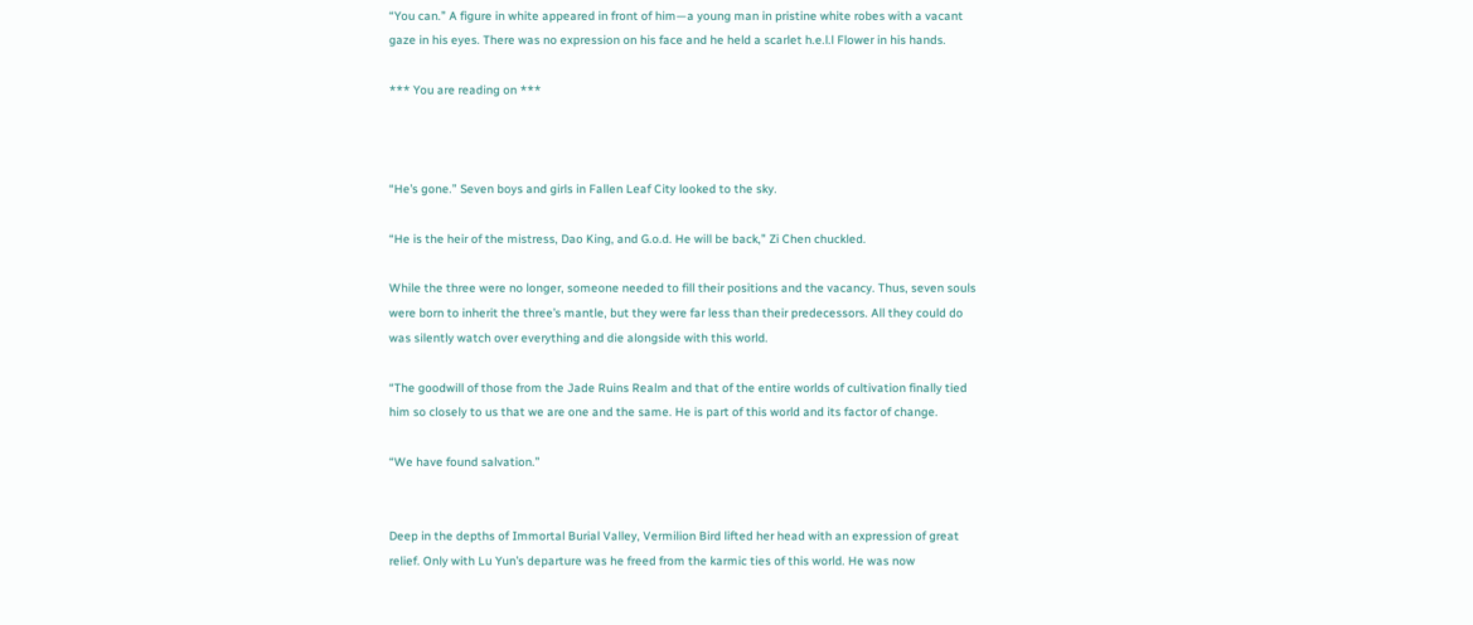“You can.” A figure in white appeared in front of him—a young man in pristine white robes with a vacant gaze in his eyes. There was no expression on his face and he held a scarlet h.e.l.l Flower in his hands.

*** You are reading on ***



“He’s gone.” Seven boys and girls in Fallen Leaf City looked to the sky.

“He is the heir of the mistress, Dao King, and G.o.d. He will be back,” Zi Chen chuckled.

While the three were no longer, someone needed to fill their positions and the vacancy. Thus, seven souls were born to inherit the three’s mantle, but they were far less than their predecessors. All they could do was silently watch over everything and die alongside with this world.

“The goodwill of those from the Jade Ruins Realm and that of the entire worlds of cultivation finally tied him so closely to us that we are one and the same. He is part of this world and its factor of change.

“We have found salvation.”


Deep in the depths of Immortal Burial Valley, Vermilion Bird lifted her head with an expression of great relief. Only with Lu Yun’s departure was he freed from the karmic ties of this world. He was now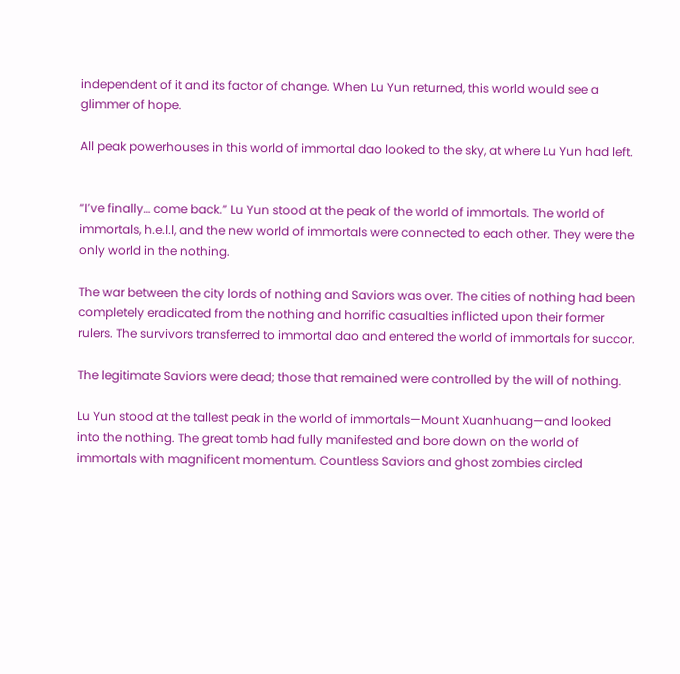independent of it and its factor of change. When Lu Yun returned, this world would see a glimmer of hope.

All peak powerhouses in this world of immortal dao looked to the sky, at where Lu Yun had left.


“I’ve finally… come back.” Lu Yun stood at the peak of the world of immortals. The world of immortals, h.e.l.l, and the new world of immortals were connected to each other. They were the only world in the nothing.

The war between the city lords of nothing and Saviors was over. The cities of nothing had been completely eradicated from the nothing and horrific casualties inflicted upon their former rulers. The survivors transferred to immortal dao and entered the world of immortals for succor.

The legitimate Saviors were dead; those that remained were controlled by the will of nothing.

Lu Yun stood at the tallest peak in the world of immortals—Mount Xuanhuang—and looked into the nothing. The great tomb had fully manifested and bore down on the world of immortals with magnificent momentum. Countless Saviors and ghost zombies circled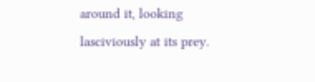around it, looking lasciviously at its prey.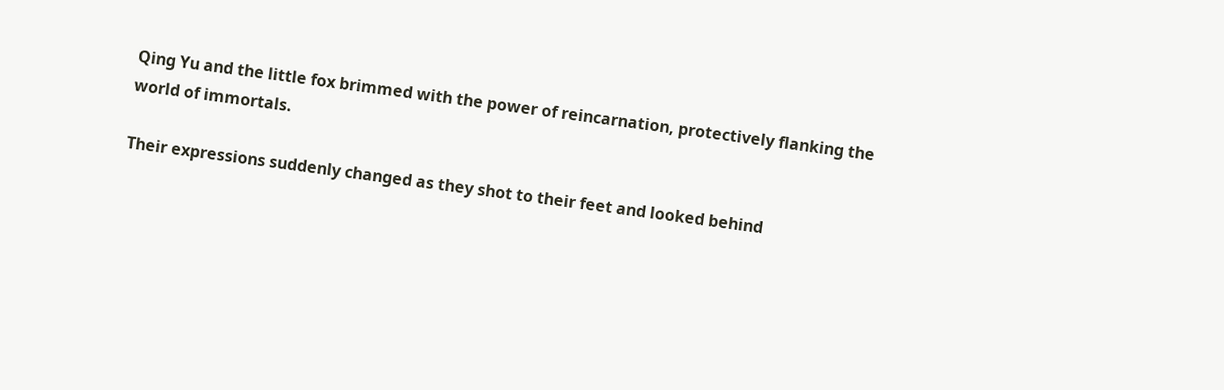Qing Yu and the little fox brimmed with the power of reincarnation, protectively flanking the world of immortals.

Their expressions suddenly changed as they shot to their feet and looked behind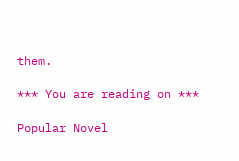them.

*** You are reading on ***

Popular Novel